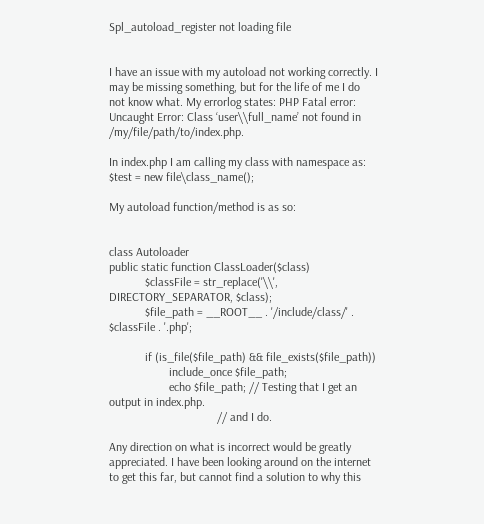Spl_autoload_register not loading file


I have an issue with my autoload not working correctly. I may be missing something, but for the life of me I do not know what. My errorlog states: PHP Fatal error: Uncaught Error: Class ‘user\\full_name’ not found in /my/file/path/to/index.php.

In index.php I am calling my class with namespace as:
$test = new file\class_name();

My autoload function/method is as so:


class Autoloader
public static function ClassLoader($class)
            $classFile = str_replace('\\', DIRECTORY_SEPARATOR, $class);
            $file_path = __ROOT__ . '/include/class/' . $classFile . '.php';

            if (is_file($file_path) && file_exists($file_path))
                    include_once $file_path;
                    echo $file_path; // Testing that I get an output in index.php.
                                    // and I do.

Any direction on what is incorrect would be greatly appreciated. I have been looking around on the internet to get this far, but cannot find a solution to why this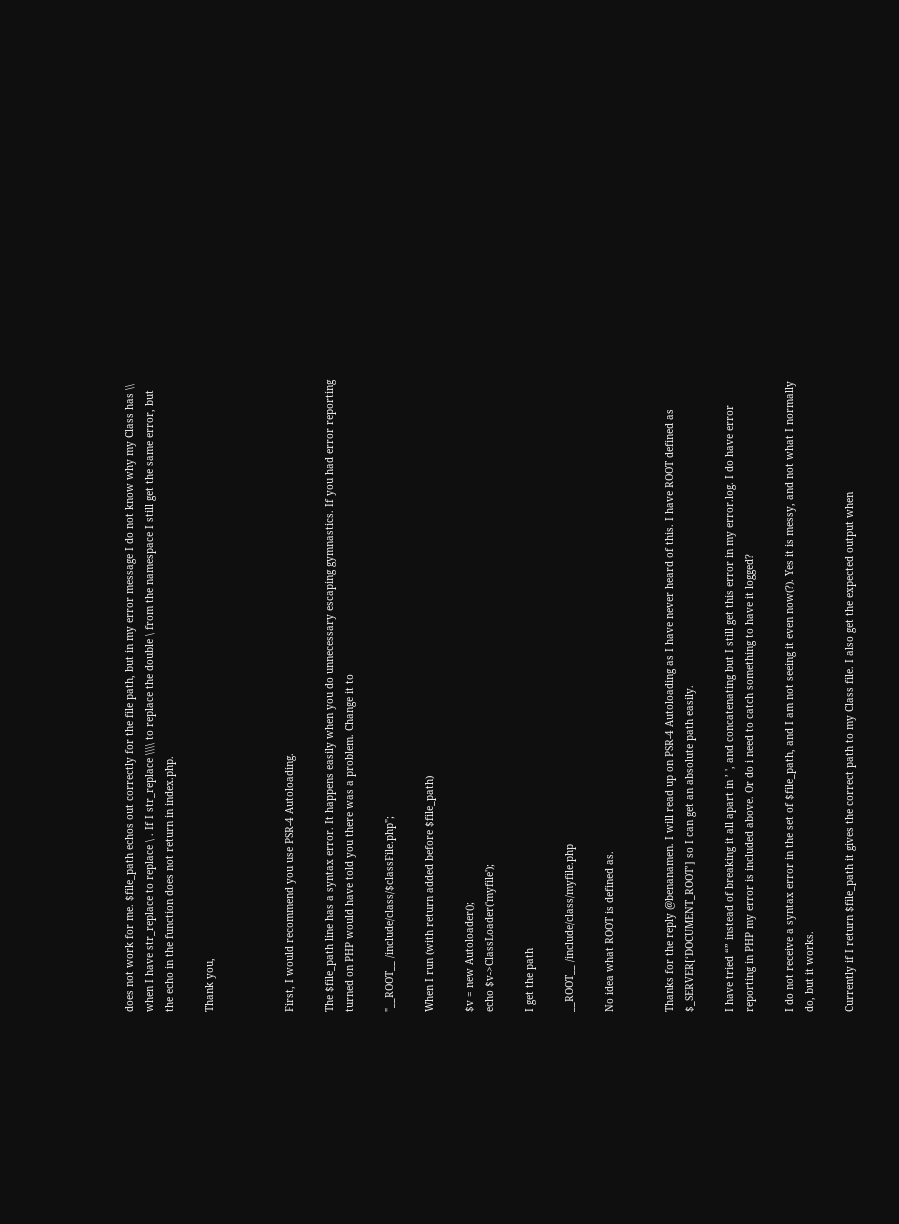does not work for me. $file_path echos out correctly for the file path, but in my error message I do not know why my Class has \\ when I have str_replace to replace \ . If I str_replace \\\\ to replace the double \ from the namespace I still get the same error, but the echo in the function does not return in index.php.

Thank you,



First, I would recommend you use PSR-4 Autoloading.

The $file_path line has a syntax error. It happens easily when you do unnecessary escaping gymnastics. If you had error reporting turned on PHP would have told you there was a problem. Change it to

"__ROOT__ /include/class/$classFile.php";

When I run (with return added before $file_path)

$v = new Autoloader();
echo $v->ClassLoader('myfile');

I get the path

__ROOT__ /include/class/myfile.php

No idea what ROOT is defined as.


Thanks for the reply @benanamen. I will read up on PSR-4 Autoloading as I have never heard of this. I have ROOT defined as $_SERVER[‘DOCUMENT_ROOT’] so I can get an absolute path easily.

I have tried “” instead of breaking it all apart in ’ ', and concatenating but I still get this error in my error.log. I do have error reporting in PHP my error is included above. Or do i need to catch something to have it logged?

I do not receive a syntax error in the set of $file_path, and I am not seeing it even now(?). Yes it is messy, and not what I normally do, but it works.

Currently if I return $file_path it gives the correct path to my Class file. I also get the expected output when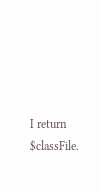I return $classFile.